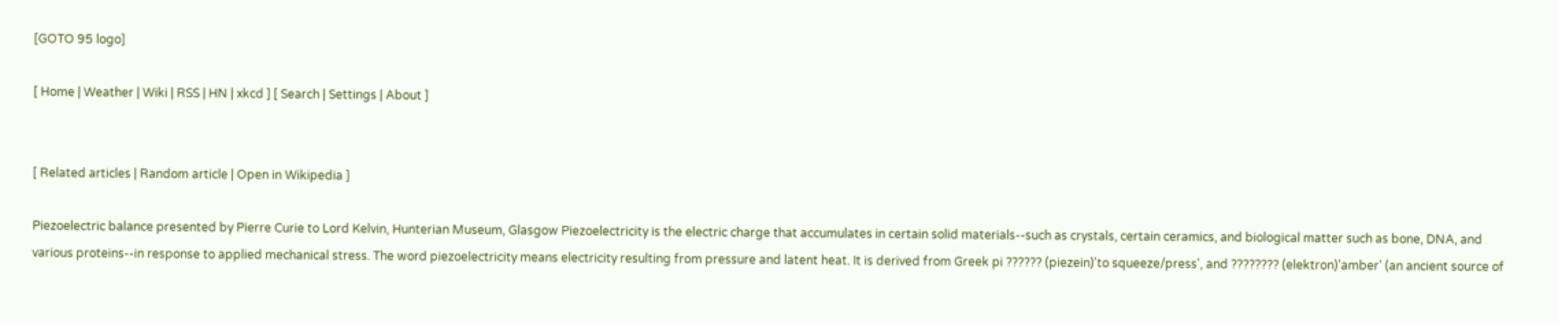[GOTO 95 logo]

[ Home | Weather | Wiki | RSS | HN | xkcd ] [ Search | Settings | About ]


[ Related articles | Random article | Open in Wikipedia ]

Piezoelectric balance presented by Pierre Curie to Lord Kelvin, Hunterian Museum, Glasgow Piezoelectricity is the electric charge that accumulates in certain solid materials--such as crystals, certain ceramics, and biological matter such as bone, DNA, and various proteins--in response to applied mechanical stress. The word piezoelectricity means electricity resulting from pressure and latent heat. It is derived from Greek pi ?????? (piezein)'to squeeze/press', and ???????? (elektron)'amber' (an ancient source of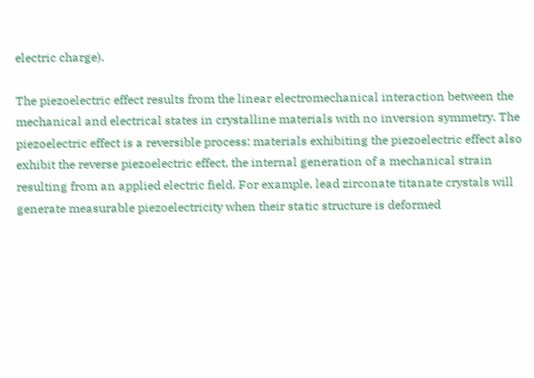electric charge).

The piezoelectric effect results from the linear electromechanical interaction between the mechanical and electrical states in crystalline materials with no inversion symmetry. The piezoelectric effect is a reversible process: materials exhibiting the piezoelectric effect also exhibit the reverse piezoelectric effect, the internal generation of a mechanical strain resulting from an applied electric field. For example, lead zirconate titanate crystals will generate measurable piezoelectricity when their static structure is deformed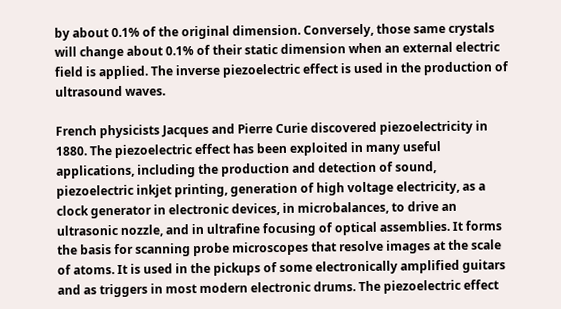by about 0.1% of the original dimension. Conversely, those same crystals will change about 0.1% of their static dimension when an external electric field is applied. The inverse piezoelectric effect is used in the production of ultrasound waves.

French physicists Jacques and Pierre Curie discovered piezoelectricity in 1880. The piezoelectric effect has been exploited in many useful applications, including the production and detection of sound, piezoelectric inkjet printing, generation of high voltage electricity, as a clock generator in electronic devices, in microbalances, to drive an ultrasonic nozzle, and in ultrafine focusing of optical assemblies. It forms the basis for scanning probe microscopes that resolve images at the scale of atoms. It is used in the pickups of some electronically amplified guitars and as triggers in most modern electronic drums. The piezoelectric effect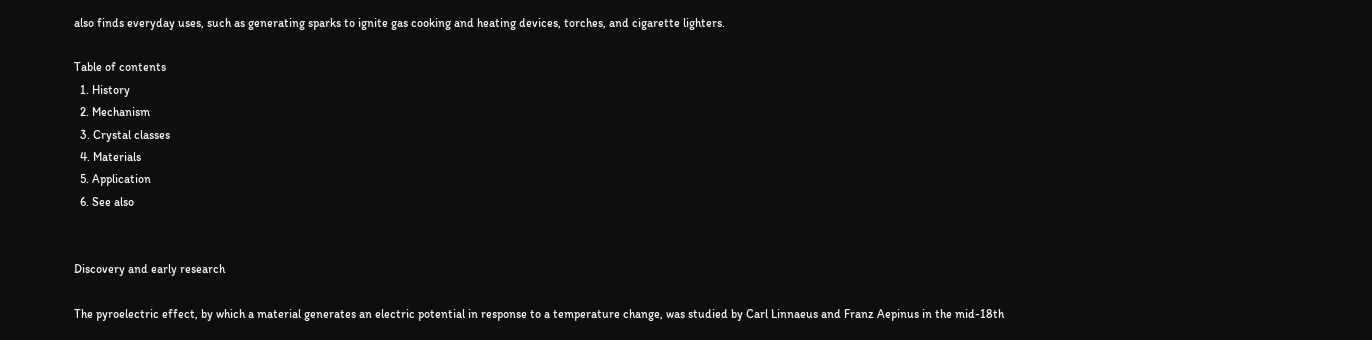also finds everyday uses, such as generating sparks to ignite gas cooking and heating devices, torches, and cigarette lighters.

Table of contents
  1. History
  2. Mechanism
  3. Crystal classes
  4. Materials
  5. Application
  6. See also


Discovery and early research

The pyroelectric effect, by which a material generates an electric potential in response to a temperature change, was studied by Carl Linnaeus and Franz Aepinus in the mid-18th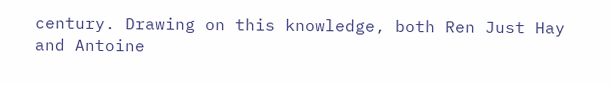century. Drawing on this knowledge, both Ren Just Hay and Antoine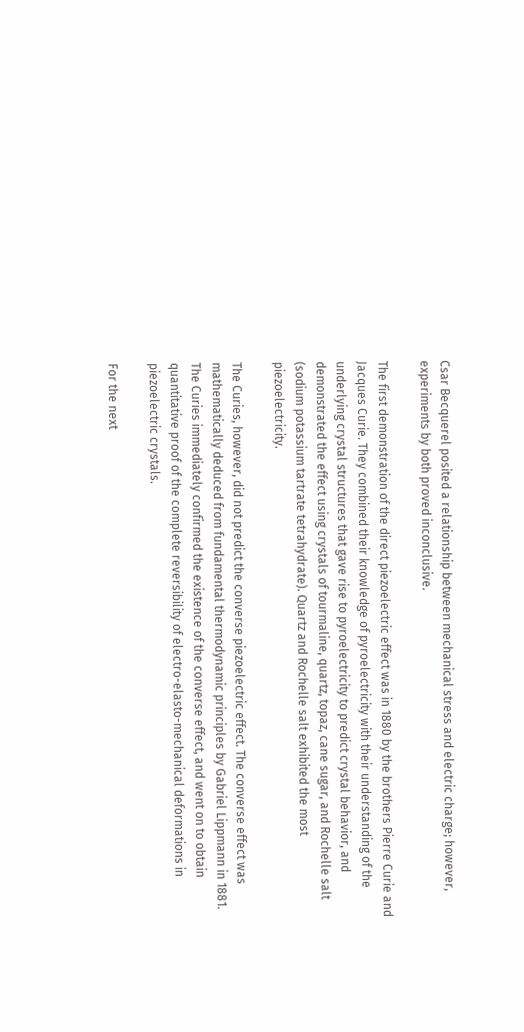Csar Becquerel posited a relationship between mechanical stress and electric charge; however, experiments by both proved inconclusive.

The first demonstration of the direct piezoelectric effect was in 1880 by the brothers Pierre Curie and Jacques Curie. They combined their knowledge of pyroelectricity with their understanding of the underlying crystal structures that gave rise to pyroelectricity to predict crystal behavior, and demonstrated the effect using crystals of tourmaline, quartz, topaz, cane sugar, and Rochelle salt (sodium potassium tartrate tetrahydrate). Quartz and Rochelle salt exhibited the most piezoelectricity.

The Curies, however, did not predict the converse piezoelectric effect. The converse effect was mathematically deduced from fundamental thermodynamic principles by Gabriel Lippmann in 1881. The Curies immediately confirmed the existence of the converse effect, and went on to obtain quantitative proof of the complete reversibility of electro-elasto-mechanical deformations in piezoelectric crystals.

For the next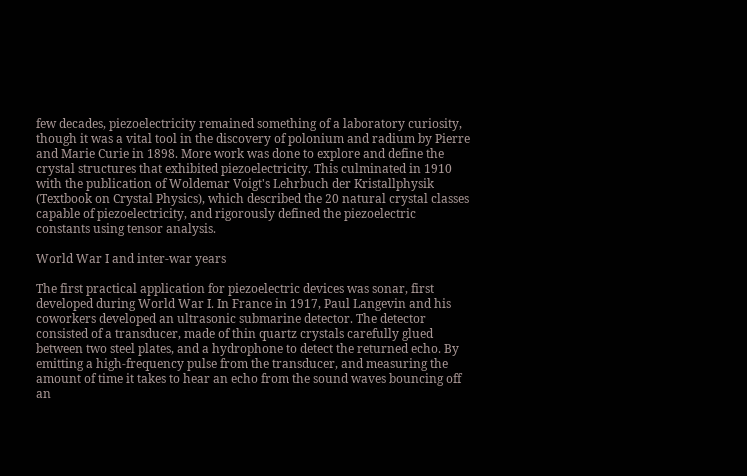few decades, piezoelectricity remained something of a laboratory curiosity, though it was a vital tool in the discovery of polonium and radium by Pierre and Marie Curie in 1898. More work was done to explore and define the crystal structures that exhibited piezoelectricity. This culminated in 1910 with the publication of Woldemar Voigt's Lehrbuch der Kristallphysik (Textbook on Crystal Physics), which described the 20 natural crystal classes capable of piezoelectricity, and rigorously defined the piezoelectric constants using tensor analysis.

World War I and inter-war years

The first practical application for piezoelectric devices was sonar, first developed during World War I. In France in 1917, Paul Langevin and his coworkers developed an ultrasonic submarine detector. The detector consisted of a transducer, made of thin quartz crystals carefully glued between two steel plates, and a hydrophone to detect the returned echo. By emitting a high-frequency pulse from the transducer, and measuring the amount of time it takes to hear an echo from the sound waves bouncing off an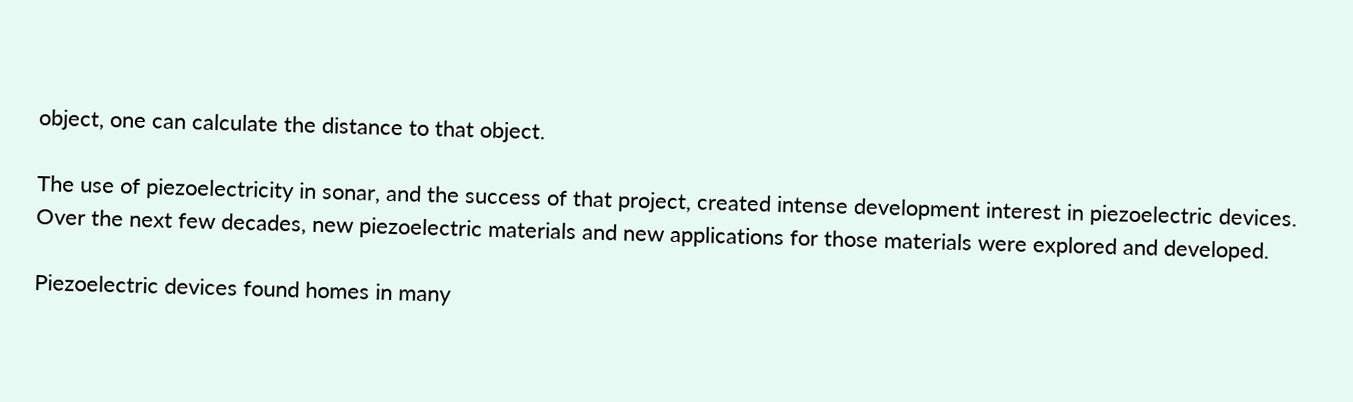object, one can calculate the distance to that object.

The use of piezoelectricity in sonar, and the success of that project, created intense development interest in piezoelectric devices. Over the next few decades, new piezoelectric materials and new applications for those materials were explored and developed.

Piezoelectric devices found homes in many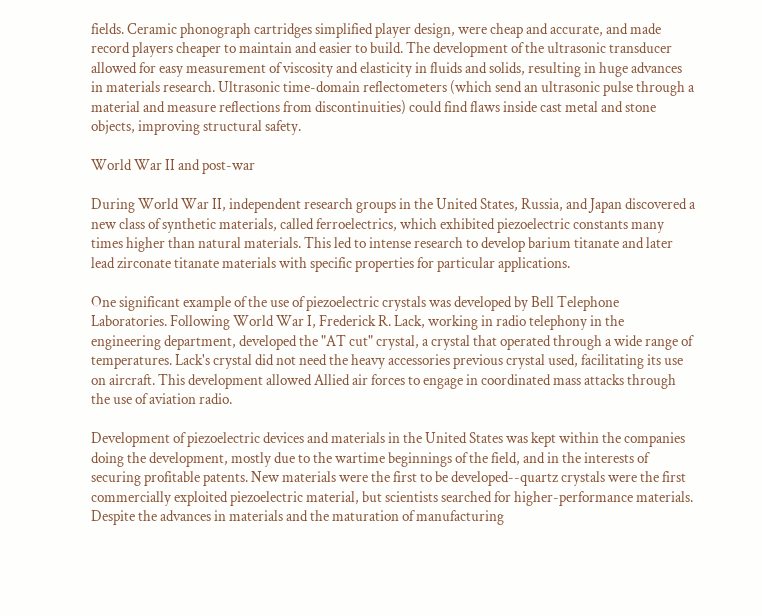fields. Ceramic phonograph cartridges simplified player design, were cheap and accurate, and made record players cheaper to maintain and easier to build. The development of the ultrasonic transducer allowed for easy measurement of viscosity and elasticity in fluids and solids, resulting in huge advances in materials research. Ultrasonic time-domain reflectometers (which send an ultrasonic pulse through a material and measure reflections from discontinuities) could find flaws inside cast metal and stone objects, improving structural safety.

World War II and post-war

During World War II, independent research groups in the United States, Russia, and Japan discovered a new class of synthetic materials, called ferroelectrics, which exhibited piezoelectric constants many times higher than natural materials. This led to intense research to develop barium titanate and later lead zirconate titanate materials with specific properties for particular applications.

One significant example of the use of piezoelectric crystals was developed by Bell Telephone Laboratories. Following World War I, Frederick R. Lack, working in radio telephony in the engineering department, developed the "AT cut" crystal, a crystal that operated through a wide range of temperatures. Lack's crystal did not need the heavy accessories previous crystal used, facilitating its use on aircraft. This development allowed Allied air forces to engage in coordinated mass attacks through the use of aviation radio.

Development of piezoelectric devices and materials in the United States was kept within the companies doing the development, mostly due to the wartime beginnings of the field, and in the interests of securing profitable patents. New materials were the first to be developed--quartz crystals were the first commercially exploited piezoelectric material, but scientists searched for higher-performance materials. Despite the advances in materials and the maturation of manufacturing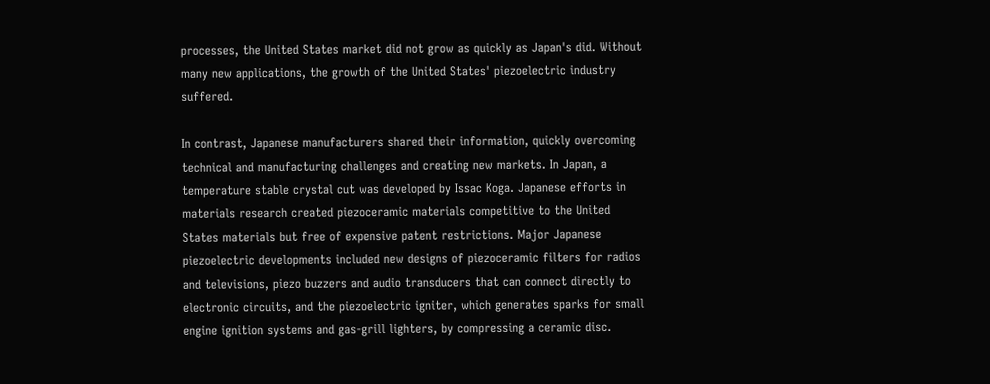processes, the United States market did not grow as quickly as Japan's did. Without many new applications, the growth of the United States' piezoelectric industry suffered.

In contrast, Japanese manufacturers shared their information, quickly overcoming technical and manufacturing challenges and creating new markets. In Japan, a temperature stable crystal cut was developed by Issac Koga. Japanese efforts in materials research created piezoceramic materials competitive to the United States materials but free of expensive patent restrictions. Major Japanese piezoelectric developments included new designs of piezoceramic filters for radios and televisions, piezo buzzers and audio transducers that can connect directly to electronic circuits, and the piezoelectric igniter, which generates sparks for small engine ignition systems and gas-grill lighters, by compressing a ceramic disc.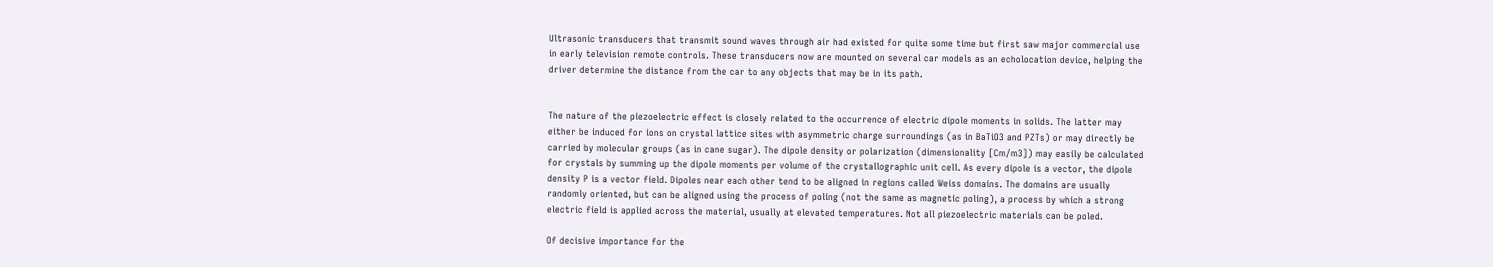Ultrasonic transducers that transmit sound waves through air had existed for quite some time but first saw major commercial use in early television remote controls. These transducers now are mounted on several car models as an echolocation device, helping the driver determine the distance from the car to any objects that may be in its path.


The nature of the piezoelectric effect is closely related to the occurrence of electric dipole moments in solids. The latter may either be induced for ions on crystal lattice sites with asymmetric charge surroundings (as in BaTiO3 and PZTs) or may directly be carried by molecular groups (as in cane sugar). The dipole density or polarization (dimensionality [Cm/m3]) may easily be calculated for crystals by summing up the dipole moments per volume of the crystallographic unit cell. As every dipole is a vector, the dipole density P is a vector field. Dipoles near each other tend to be aligned in regions called Weiss domains. The domains are usually randomly oriented, but can be aligned using the process of poling (not the same as magnetic poling), a process by which a strong electric field is applied across the material, usually at elevated temperatures. Not all piezoelectric materials can be poled.

Of decisive importance for the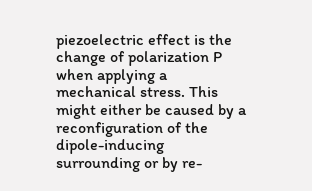piezoelectric effect is the change of polarization P when applying a mechanical stress. This might either be caused by a reconfiguration of the dipole-inducing surrounding or by re-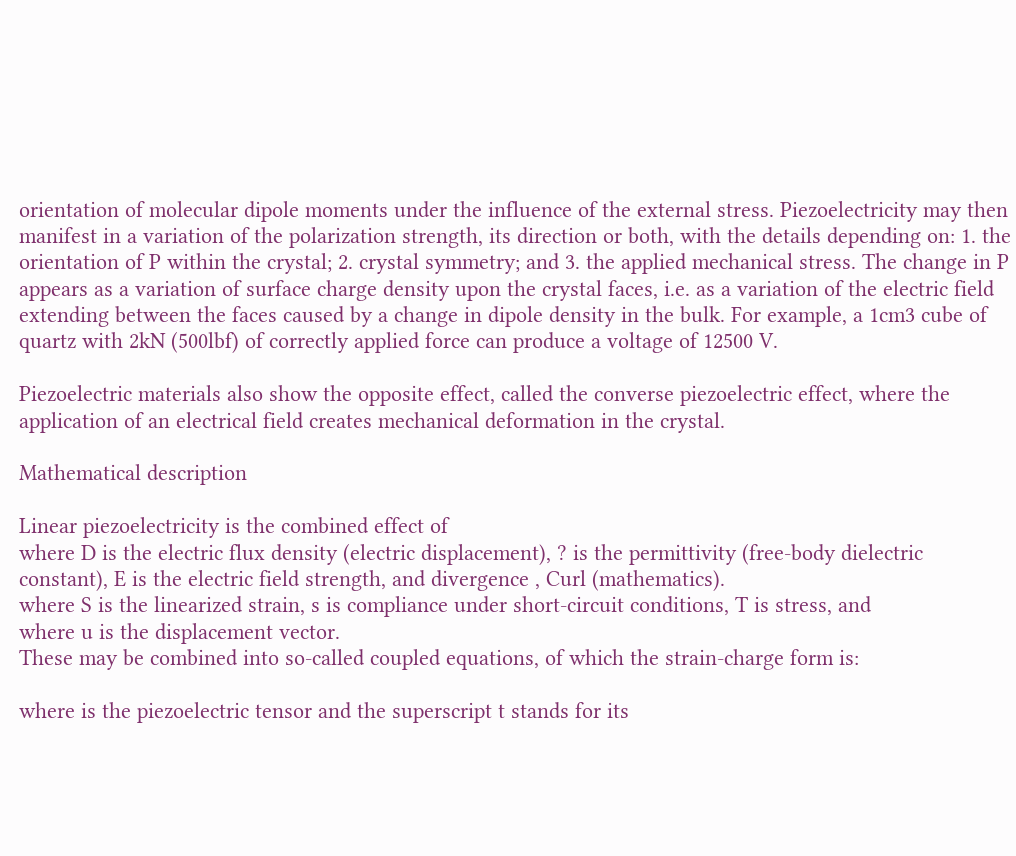orientation of molecular dipole moments under the influence of the external stress. Piezoelectricity may then manifest in a variation of the polarization strength, its direction or both, with the details depending on: 1. the orientation of P within the crystal; 2. crystal symmetry; and 3. the applied mechanical stress. The change in P appears as a variation of surface charge density upon the crystal faces, i.e. as a variation of the electric field extending between the faces caused by a change in dipole density in the bulk. For example, a 1cm3 cube of quartz with 2kN (500lbf) of correctly applied force can produce a voltage of 12500 V.

Piezoelectric materials also show the opposite effect, called the converse piezoelectric effect, where the application of an electrical field creates mechanical deformation in the crystal.

Mathematical description

Linear piezoelectricity is the combined effect of
where D is the electric flux density (electric displacement), ? is the permittivity (free-body dielectric constant), E is the electric field strength, and divergence , Curl (mathematics).
where S is the linearized strain, s is compliance under short-circuit conditions, T is stress, and
where u is the displacement vector.
These may be combined into so-called coupled equations, of which the strain-charge form is:

where is the piezoelectric tensor and the superscript t stands for its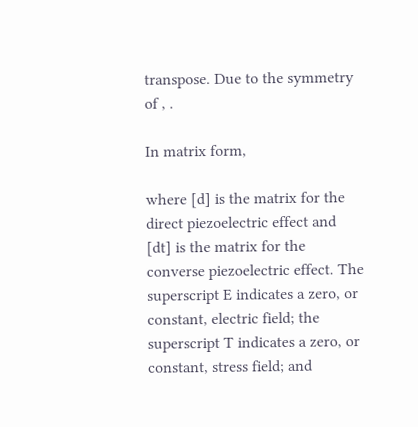transpose. Due to the symmetry of , .

In matrix form,

where [d] is the matrix for the direct piezoelectric effect and [dt] is the matrix for the converse piezoelectric effect. The superscript E indicates a zero, or constant, electric field; the superscript T indicates a zero, or constant, stress field; and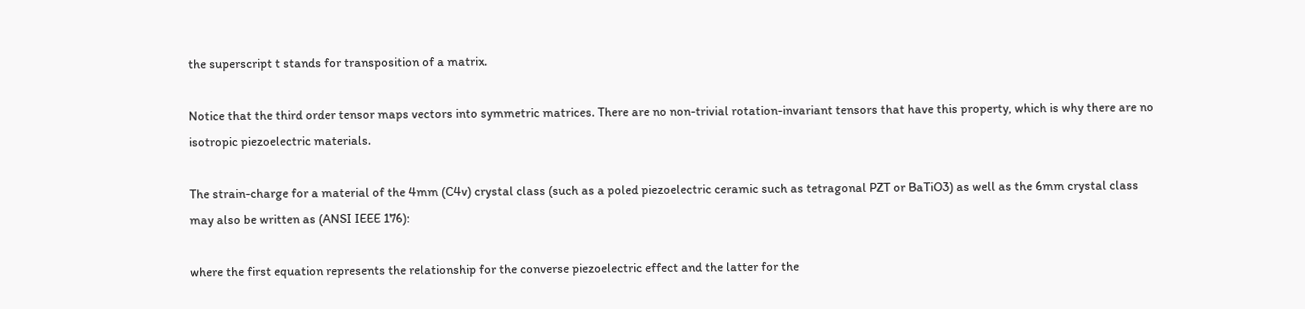the superscript t stands for transposition of a matrix.

Notice that the third order tensor maps vectors into symmetric matrices. There are no non-trivial rotation-invariant tensors that have this property, which is why there are no isotropic piezoelectric materials.

The strain-charge for a material of the 4mm (C4v) crystal class (such as a poled piezoelectric ceramic such as tetragonal PZT or BaTiO3) as well as the 6mm crystal class may also be written as (ANSI IEEE 176):

where the first equation represents the relationship for the converse piezoelectric effect and the latter for the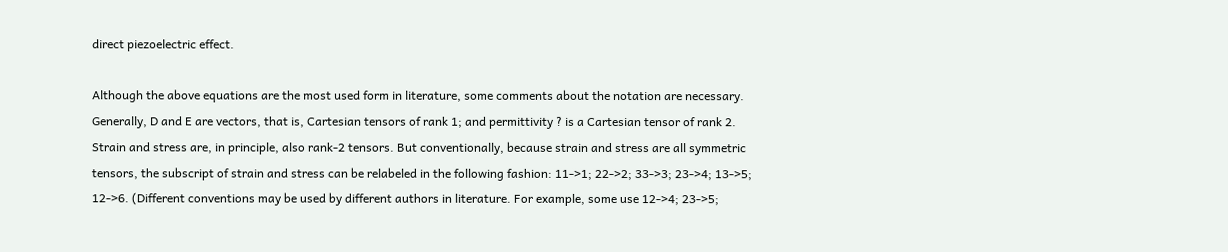direct piezoelectric effect.

Although the above equations are the most used form in literature, some comments about the notation are necessary. Generally, D and E are vectors, that is, Cartesian tensors of rank 1; and permittivity ? is a Cartesian tensor of rank 2. Strain and stress are, in principle, also rank-2 tensors. But conventionally, because strain and stress are all symmetric tensors, the subscript of strain and stress can be relabeled in the following fashion: 11->1; 22->2; 33->3; 23->4; 13->5; 12->6. (Different conventions may be used by different authors in literature. For example, some use 12->4; 23->5;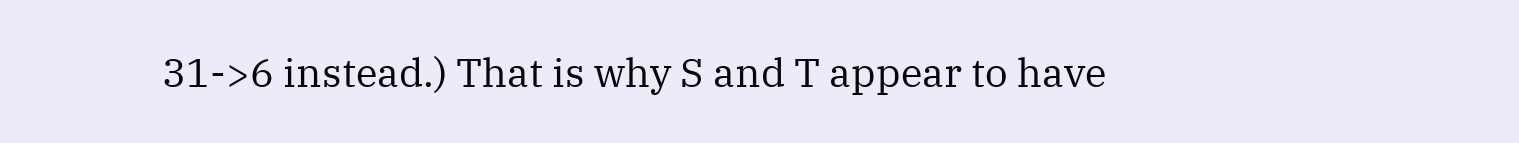31->6 instead.) That is why S and T appear to have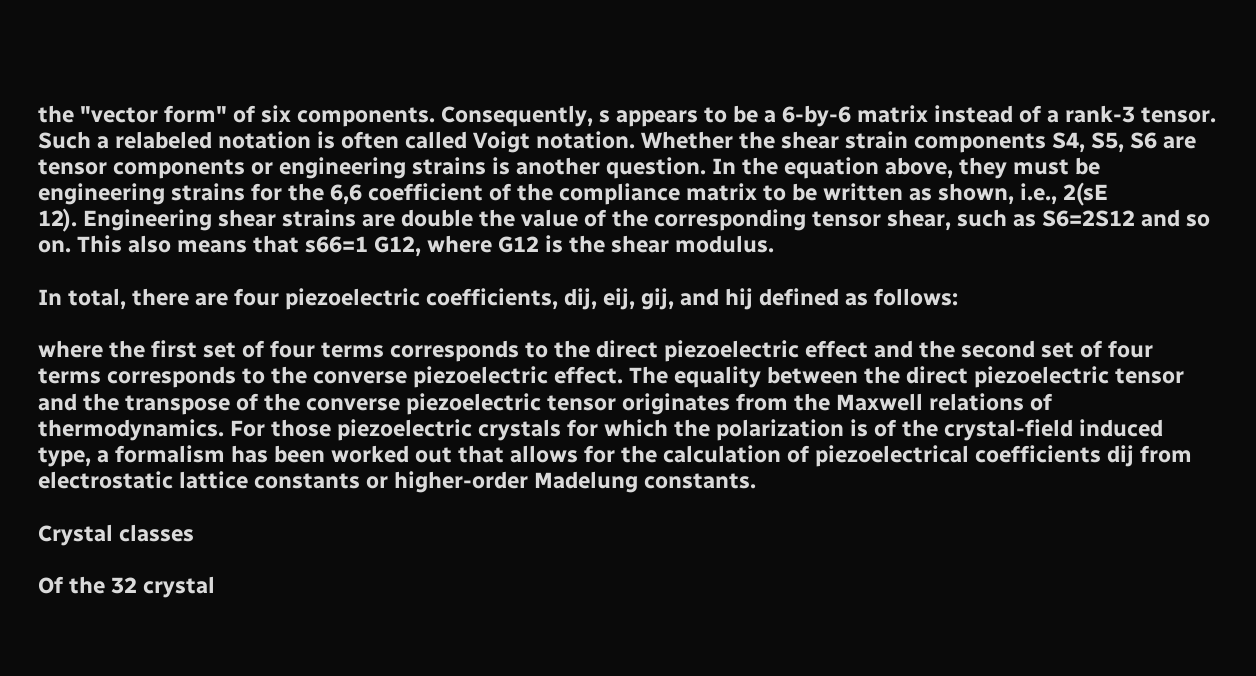the "vector form" of six components. Consequently, s appears to be a 6-by-6 matrix instead of a rank-3 tensor. Such a relabeled notation is often called Voigt notation. Whether the shear strain components S4, S5, S6 are tensor components or engineering strains is another question. In the equation above, they must be engineering strains for the 6,6 coefficient of the compliance matrix to be written as shown, i.e., 2(sE
12). Engineering shear strains are double the value of the corresponding tensor shear, such as S6=2S12 and so on. This also means that s66=1 G12, where G12 is the shear modulus.

In total, there are four piezoelectric coefficients, dij, eij, gij, and hij defined as follows:

where the first set of four terms corresponds to the direct piezoelectric effect and the second set of four terms corresponds to the converse piezoelectric effect. The equality between the direct piezoelectric tensor and the transpose of the converse piezoelectric tensor originates from the Maxwell relations of thermodynamics. For those piezoelectric crystals for which the polarization is of the crystal-field induced type, a formalism has been worked out that allows for the calculation of piezoelectrical coefficients dij from electrostatic lattice constants or higher-order Madelung constants.

Crystal classes

Of the 32 crystal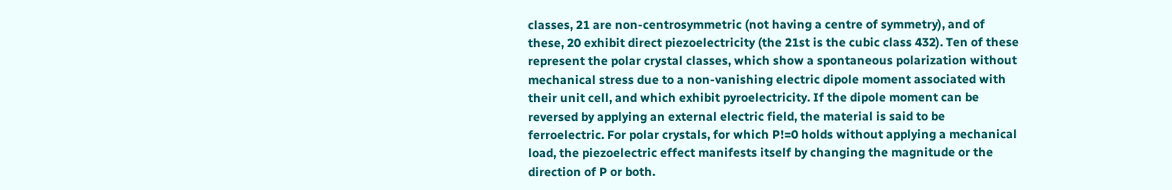classes, 21 are non-centrosymmetric (not having a centre of symmetry), and of these, 20 exhibit direct piezoelectricity (the 21st is the cubic class 432). Ten of these represent the polar crystal classes, which show a spontaneous polarization without mechanical stress due to a non-vanishing electric dipole moment associated with their unit cell, and which exhibit pyroelectricity. If the dipole moment can be reversed by applying an external electric field, the material is said to be ferroelectric. For polar crystals, for which P!=0 holds without applying a mechanical load, the piezoelectric effect manifests itself by changing the magnitude or the direction of P or both.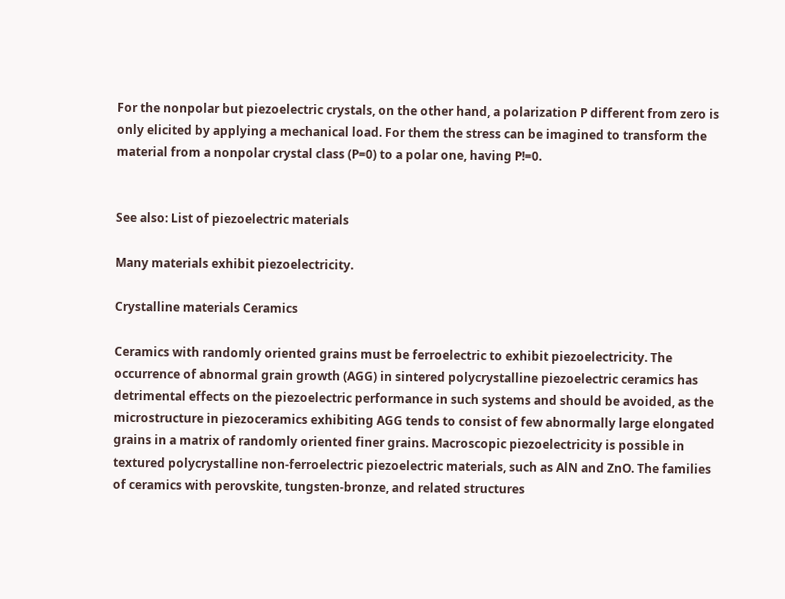For the nonpolar but piezoelectric crystals, on the other hand, a polarization P different from zero is only elicited by applying a mechanical load. For them the stress can be imagined to transform the material from a nonpolar crystal class (P=0) to a polar one, having P!=0.


See also: List of piezoelectric materials

Many materials exhibit piezoelectricity.

Crystalline materials Ceramics

Ceramics with randomly oriented grains must be ferroelectric to exhibit piezoelectricity. The occurrence of abnormal grain growth (AGG) in sintered polycrystalline piezoelectric ceramics has detrimental effects on the piezoelectric performance in such systems and should be avoided, as the microstructure in piezoceramics exhibiting AGG tends to consist of few abnormally large elongated grains in a matrix of randomly oriented finer grains. Macroscopic piezoelectricity is possible in textured polycrystalline non-ferroelectric piezoelectric materials, such as AlN and ZnO. The families of ceramics with perovskite, tungsten-bronze, and related structures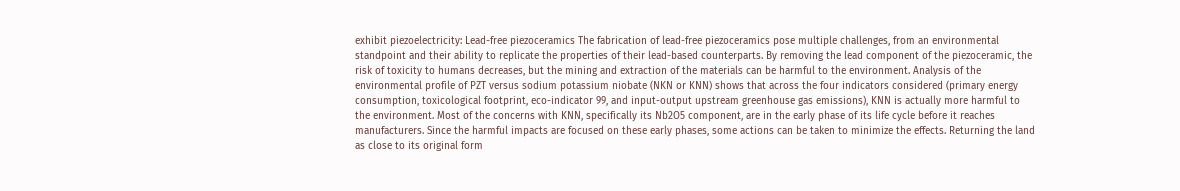exhibit piezoelectricity: Lead-free piezoceramics The fabrication of lead-free piezoceramics pose multiple challenges, from an environmental standpoint and their ability to replicate the properties of their lead-based counterparts. By removing the lead component of the piezoceramic, the risk of toxicity to humans decreases, but the mining and extraction of the materials can be harmful to the environment. Analysis of the environmental profile of PZT versus sodium potassium niobate (NKN or KNN) shows that across the four indicators considered (primary energy consumption, toxicological footprint, eco-indicator 99, and input-output upstream greenhouse gas emissions), KNN is actually more harmful to the environment. Most of the concerns with KNN, specifically its Nb2O5 component, are in the early phase of its life cycle before it reaches manufacturers. Since the harmful impacts are focused on these early phases, some actions can be taken to minimize the effects. Returning the land as close to its original form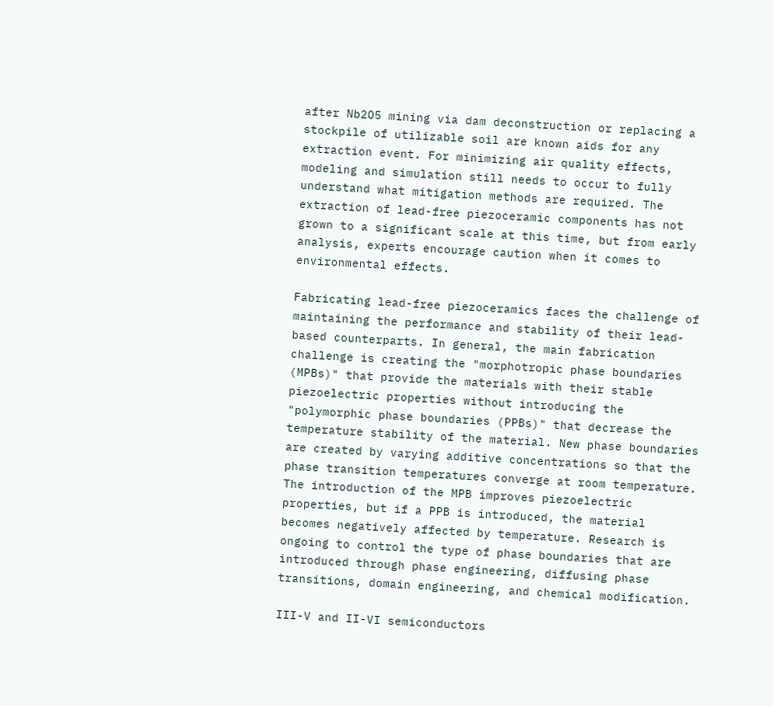after Nb2O5 mining via dam deconstruction or replacing a stockpile of utilizable soil are known aids for any extraction event. For minimizing air quality effects, modeling and simulation still needs to occur to fully understand what mitigation methods are required. The extraction of lead-free piezoceramic components has not grown to a significant scale at this time, but from early analysis, experts encourage caution when it comes to environmental effects.

Fabricating lead-free piezoceramics faces the challenge of maintaining the performance and stability of their lead-based counterparts. In general, the main fabrication challenge is creating the "morphotropic phase boundaries (MPBs)" that provide the materials with their stable piezoelectric properties without introducing the "polymorphic phase boundaries (PPBs)" that decrease the temperature stability of the material. New phase boundaries are created by varying additive concentrations so that the phase transition temperatures converge at room temperature. The introduction of the MPB improves piezoelectric properties, but if a PPB is introduced, the material becomes negatively affected by temperature. Research is ongoing to control the type of phase boundaries that are introduced through phase engineering, diffusing phase transitions, domain engineering, and chemical modification.

III-V and II-VI semiconductors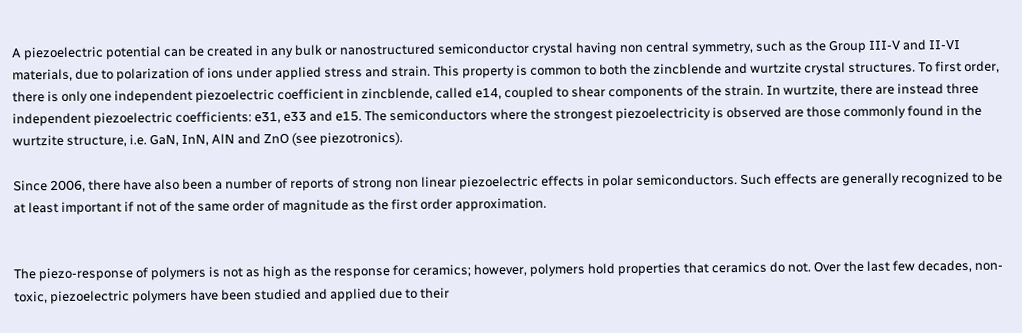A piezoelectric potential can be created in any bulk or nanostructured semiconductor crystal having non central symmetry, such as the Group III-V and II-VI materials, due to polarization of ions under applied stress and strain. This property is common to both the zincblende and wurtzite crystal structures. To first order, there is only one independent piezoelectric coefficient in zincblende, called e14, coupled to shear components of the strain. In wurtzite, there are instead three independent piezoelectric coefficients: e31, e33 and e15. The semiconductors where the strongest piezoelectricity is observed are those commonly found in the wurtzite structure, i.e. GaN, InN, AlN and ZnO (see piezotronics).

Since 2006, there have also been a number of reports of strong non linear piezoelectric effects in polar semiconductors. Such effects are generally recognized to be at least important if not of the same order of magnitude as the first order approximation.


The piezo-response of polymers is not as high as the response for ceramics; however, polymers hold properties that ceramics do not. Over the last few decades, non-toxic, piezoelectric polymers have been studied and applied due to their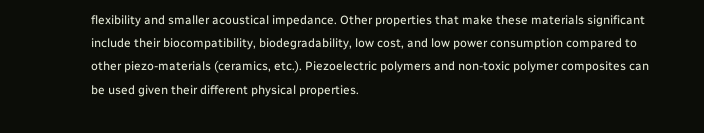flexibility and smaller acoustical impedance. Other properties that make these materials significant include their biocompatibility, biodegradability, low cost, and low power consumption compared to other piezo-materials (ceramics, etc.). Piezoelectric polymers and non-toxic polymer composites can be used given their different physical properties.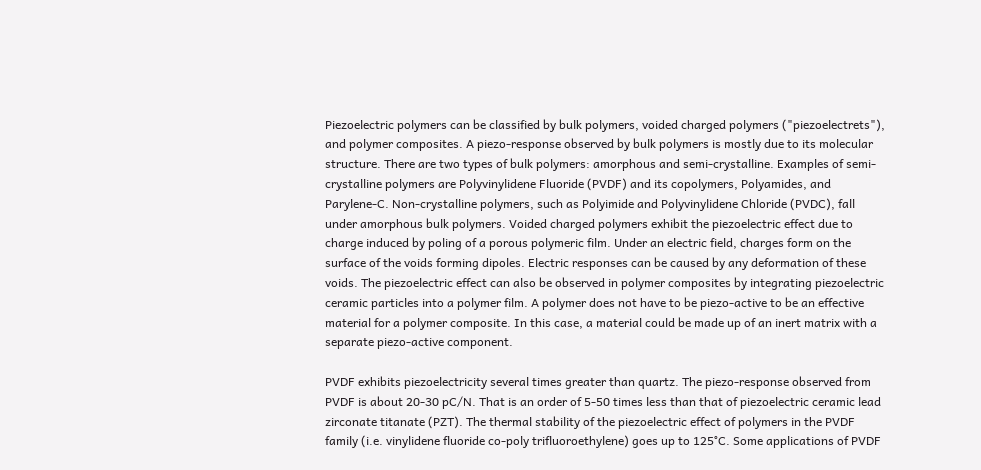Piezoelectric polymers can be classified by bulk polymers, voided charged polymers ("piezoelectrets"), and polymer composites. A piezo-response observed by bulk polymers is mostly due to its molecular structure. There are two types of bulk polymers: amorphous and semi-crystalline. Examples of semi-crystalline polymers are Polyvinylidene Fluoride (PVDF) and its copolymers, Polyamides, and Parylene-C. Non-crystalline polymers, such as Polyimide and Polyvinylidene Chloride (PVDC), fall under amorphous bulk polymers. Voided charged polymers exhibit the piezoelectric effect due to charge induced by poling of a porous polymeric film. Under an electric field, charges form on the surface of the voids forming dipoles. Electric responses can be caused by any deformation of these voids. The piezoelectric effect can also be observed in polymer composites by integrating piezoelectric ceramic particles into a polymer film. A polymer does not have to be piezo-active to be an effective material for a polymer composite. In this case, a material could be made up of an inert matrix with a separate piezo-active component.

PVDF exhibits piezoelectricity several times greater than quartz. The piezo-response observed from PVDF is about 20-30 pC/N. That is an order of 5-50 times less than that of piezoelectric ceramic lead zirconate titanate (PZT). The thermal stability of the piezoelectric effect of polymers in the PVDF family (i.e. vinylidene fluoride co-poly trifluoroethylene) goes up to 125°C. Some applications of PVDF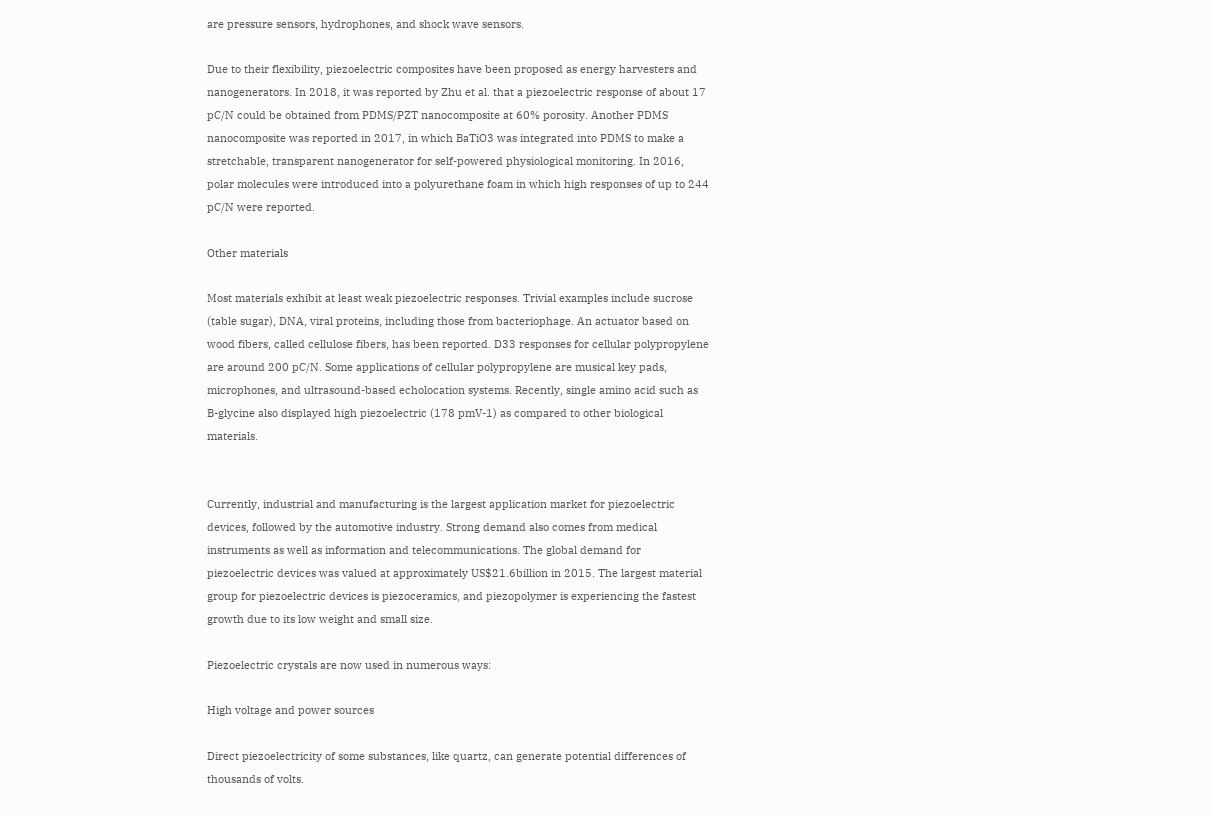are pressure sensors, hydrophones, and shock wave sensors.

Due to their flexibility, piezoelectric composites have been proposed as energy harvesters and nanogenerators. In 2018, it was reported by Zhu et al. that a piezoelectric response of about 17 pC/N could be obtained from PDMS/PZT nanocomposite at 60% porosity. Another PDMS nanocomposite was reported in 2017, in which BaTiO3 was integrated into PDMS to make a stretchable, transparent nanogenerator for self-powered physiological monitoring. In 2016, polar molecules were introduced into a polyurethane foam in which high responses of up to 244 pC/N were reported.

Other materials

Most materials exhibit at least weak piezoelectric responses. Trivial examples include sucrose (table sugar), DNA, viral proteins, including those from bacteriophage. An actuator based on wood fibers, called cellulose fibers, has been reported. D33 responses for cellular polypropylene are around 200 pC/N. Some applications of cellular polypropylene are musical key pads, microphones, and ultrasound-based echolocation systems. Recently, single amino acid such as B-glycine also displayed high piezoelectric (178 pmV-1) as compared to other biological materials.


Currently, industrial and manufacturing is the largest application market for piezoelectric devices, followed by the automotive industry. Strong demand also comes from medical instruments as well as information and telecommunications. The global demand for piezoelectric devices was valued at approximately US$21.6billion in 2015. The largest material group for piezoelectric devices is piezoceramics, and piezopolymer is experiencing the fastest growth due to its low weight and small size.

Piezoelectric crystals are now used in numerous ways:

High voltage and power sources

Direct piezoelectricity of some substances, like quartz, can generate potential differences of thousands of volts.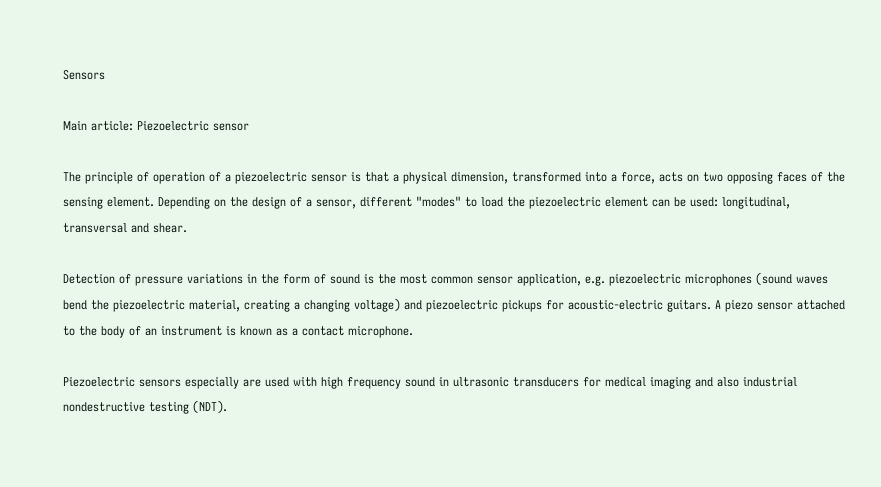Sensors

Main article: Piezoelectric sensor

The principle of operation of a piezoelectric sensor is that a physical dimension, transformed into a force, acts on two opposing faces of the sensing element. Depending on the design of a sensor, different "modes" to load the piezoelectric element can be used: longitudinal, transversal and shear.

Detection of pressure variations in the form of sound is the most common sensor application, e.g. piezoelectric microphones (sound waves bend the piezoelectric material, creating a changing voltage) and piezoelectric pickups for acoustic-electric guitars. A piezo sensor attached to the body of an instrument is known as a contact microphone.

Piezoelectric sensors especially are used with high frequency sound in ultrasonic transducers for medical imaging and also industrial nondestructive testing (NDT).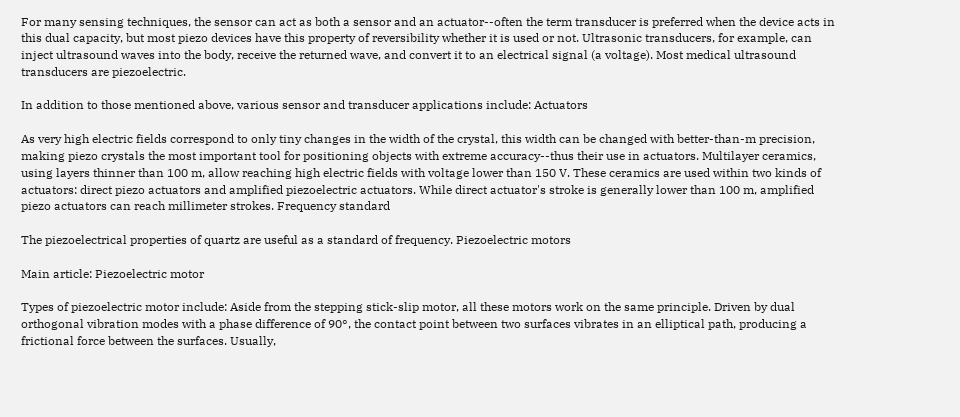For many sensing techniques, the sensor can act as both a sensor and an actuator--often the term transducer is preferred when the device acts in this dual capacity, but most piezo devices have this property of reversibility whether it is used or not. Ultrasonic transducers, for example, can inject ultrasound waves into the body, receive the returned wave, and convert it to an electrical signal (a voltage). Most medical ultrasound transducers are piezoelectric.

In addition to those mentioned above, various sensor and transducer applications include: Actuators

As very high electric fields correspond to only tiny changes in the width of the crystal, this width can be changed with better-than-m precision, making piezo crystals the most important tool for positioning objects with extreme accuracy--thus their use in actuators. Multilayer ceramics, using layers thinner than 100 m, allow reaching high electric fields with voltage lower than 150 V. These ceramics are used within two kinds of actuators: direct piezo actuators and amplified piezoelectric actuators. While direct actuator's stroke is generally lower than 100 m, amplified piezo actuators can reach millimeter strokes. Frequency standard

The piezoelectrical properties of quartz are useful as a standard of frequency. Piezoelectric motors

Main article: Piezoelectric motor

Types of piezoelectric motor include: Aside from the stepping stick-slip motor, all these motors work on the same principle. Driven by dual orthogonal vibration modes with a phase difference of 90°, the contact point between two surfaces vibrates in an elliptical path, producing a frictional force between the surfaces. Usually,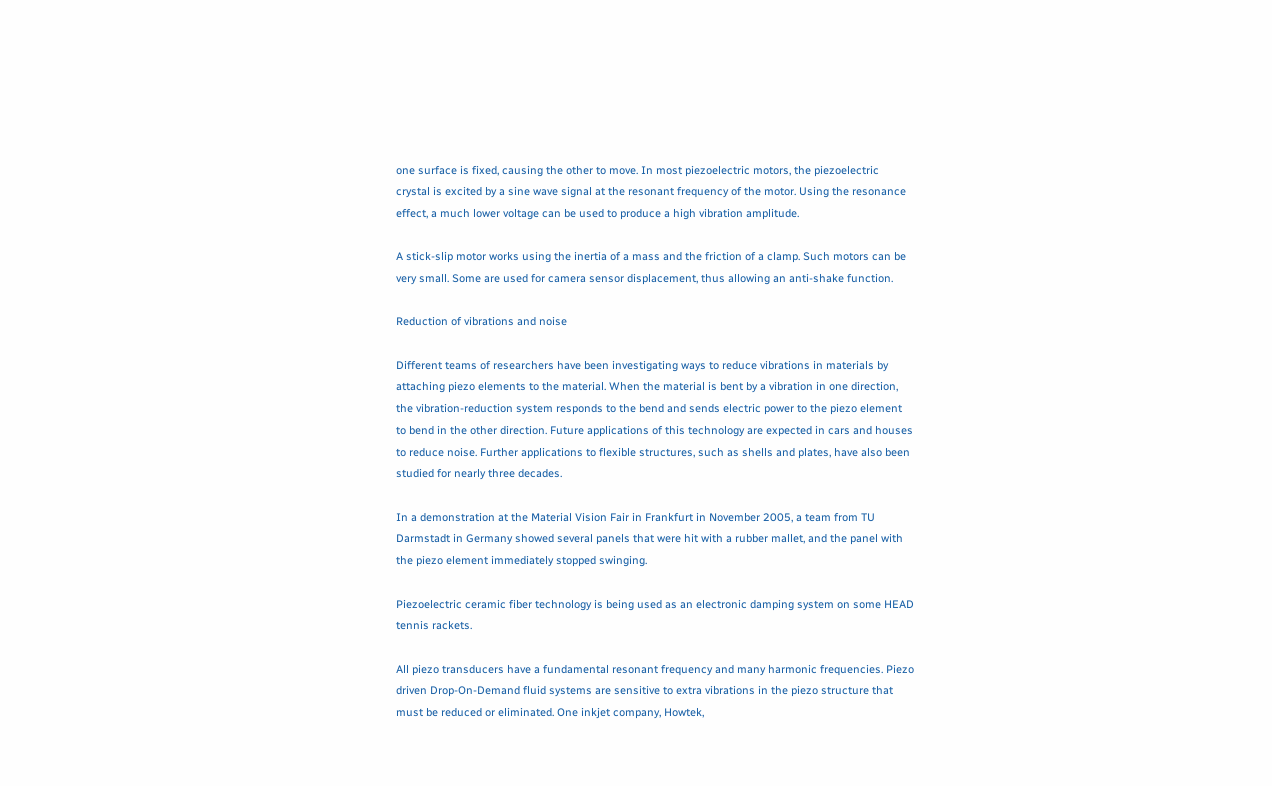one surface is fixed, causing the other to move. In most piezoelectric motors, the piezoelectric crystal is excited by a sine wave signal at the resonant frequency of the motor. Using the resonance effect, a much lower voltage can be used to produce a high vibration amplitude.

A stick-slip motor works using the inertia of a mass and the friction of a clamp. Such motors can be very small. Some are used for camera sensor displacement, thus allowing an anti-shake function.

Reduction of vibrations and noise

Different teams of researchers have been investigating ways to reduce vibrations in materials by attaching piezo elements to the material. When the material is bent by a vibration in one direction, the vibration-reduction system responds to the bend and sends electric power to the piezo element to bend in the other direction. Future applications of this technology are expected in cars and houses to reduce noise. Further applications to flexible structures, such as shells and plates, have also been studied for nearly three decades.

In a demonstration at the Material Vision Fair in Frankfurt in November 2005, a team from TU Darmstadt in Germany showed several panels that were hit with a rubber mallet, and the panel with the piezo element immediately stopped swinging.

Piezoelectric ceramic fiber technology is being used as an electronic damping system on some HEAD tennis rackets.

All piezo transducers have a fundamental resonant frequency and many harmonic frequencies. Piezo driven Drop-On-Demand fluid systems are sensitive to extra vibrations in the piezo structure that must be reduced or eliminated. One inkjet company, Howtek,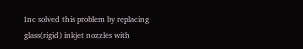Inc solved this problem by replacing glass(rigid) inkjet nozzles with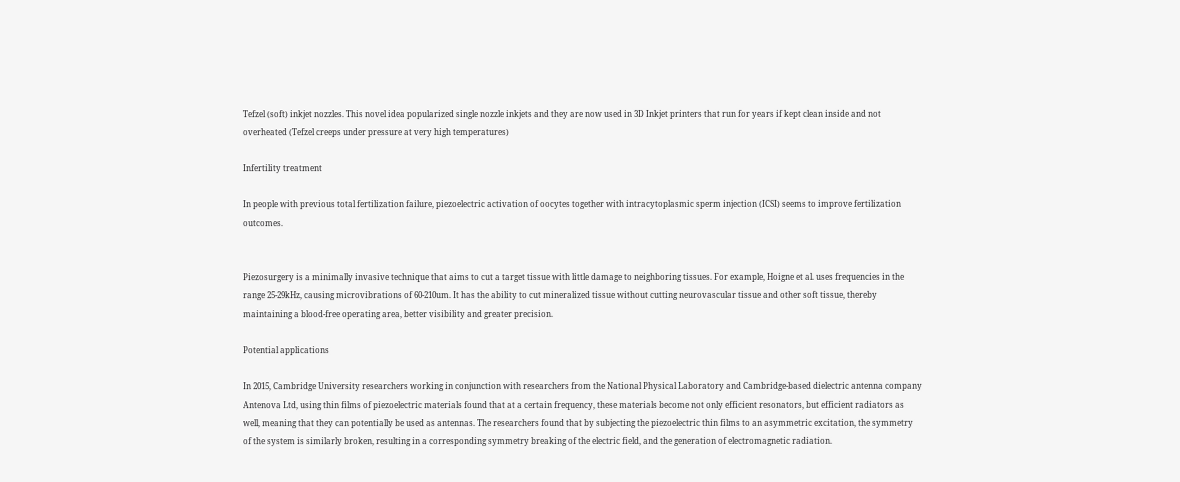Tefzel (soft) inkjet nozzles. This novel idea popularized single nozzle inkjets and they are now used in 3D Inkjet printers that run for years if kept clean inside and not overheated (Tefzel creeps under pressure at very high temperatures)

Infertility treatment

In people with previous total fertilization failure, piezoelectric activation of oocytes together with intracytoplasmic sperm injection (ICSI) seems to improve fertilization outcomes.


Piezosurgery is a minimally invasive technique that aims to cut a target tissue with little damage to neighboring tissues. For example, Hoigne et al. uses frequencies in the range 25-29kHz, causing microvibrations of 60-210um. It has the ability to cut mineralized tissue without cutting neurovascular tissue and other soft tissue, thereby maintaining a blood-free operating area, better visibility and greater precision.

Potential applications

In 2015, Cambridge University researchers working in conjunction with researchers from the National Physical Laboratory and Cambridge-based dielectric antenna company Antenova Ltd, using thin films of piezoelectric materials found that at a certain frequency, these materials become not only efficient resonators, but efficient radiators as well, meaning that they can potentially be used as antennas. The researchers found that by subjecting the piezoelectric thin films to an asymmetric excitation, the symmetry of the system is similarly broken, resulting in a corresponding symmetry breaking of the electric field, and the generation of electromagnetic radiation.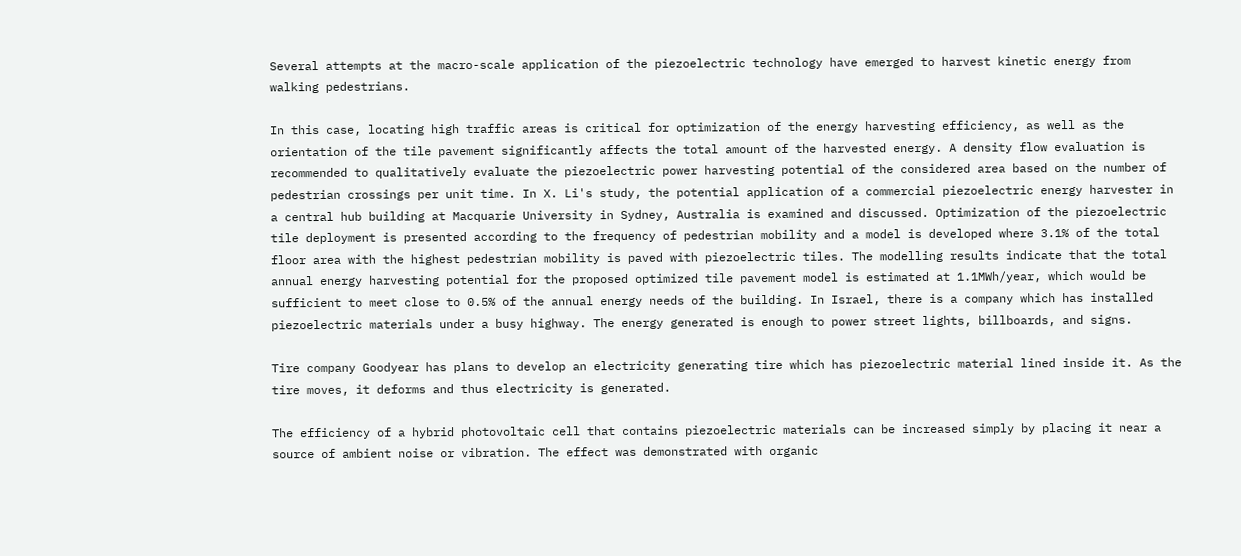Several attempts at the macro-scale application of the piezoelectric technology have emerged to harvest kinetic energy from walking pedestrians.

In this case, locating high traffic areas is critical for optimization of the energy harvesting efficiency, as well as the orientation of the tile pavement significantly affects the total amount of the harvested energy. A density flow evaluation is recommended to qualitatively evaluate the piezoelectric power harvesting potential of the considered area based on the number of pedestrian crossings per unit time. In X. Li's study, the potential application of a commercial piezoelectric energy harvester in a central hub building at Macquarie University in Sydney, Australia is examined and discussed. Optimization of the piezoelectric tile deployment is presented according to the frequency of pedestrian mobility and a model is developed where 3.1% of the total floor area with the highest pedestrian mobility is paved with piezoelectric tiles. The modelling results indicate that the total annual energy harvesting potential for the proposed optimized tile pavement model is estimated at 1.1MWh/year, which would be sufficient to meet close to 0.5% of the annual energy needs of the building. In Israel, there is a company which has installed piezoelectric materials under a busy highway. The energy generated is enough to power street lights, billboards, and signs.

Tire company Goodyear has plans to develop an electricity generating tire which has piezoelectric material lined inside it. As the tire moves, it deforms and thus electricity is generated.

The efficiency of a hybrid photovoltaic cell that contains piezoelectric materials can be increased simply by placing it near a source of ambient noise or vibration. The effect was demonstrated with organic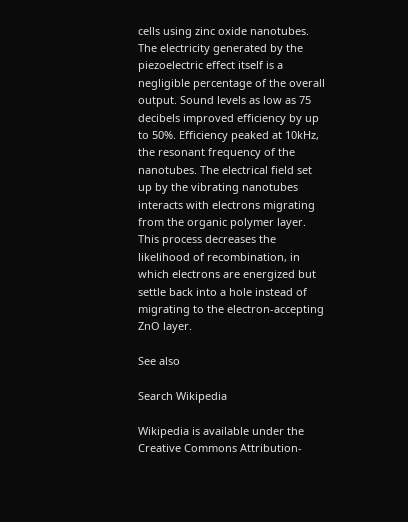cells using zinc oxide nanotubes. The electricity generated by the piezoelectric effect itself is a negligible percentage of the overall output. Sound levels as low as 75 decibels improved efficiency by up to 50%. Efficiency peaked at 10kHz, the resonant frequency of the nanotubes. The electrical field set up by the vibrating nanotubes interacts with electrons migrating from the organic polymer layer. This process decreases the likelihood of recombination, in which electrons are energized but settle back into a hole instead of migrating to the electron-accepting ZnO layer.

See also

Search Wikipedia

Wikipedia is available under the Creative Commons Attribution-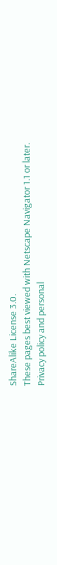ShareAlike License 3.0.
These pages best viewed with Netscape Navigator 1.1 or later.
Privacy policy and personal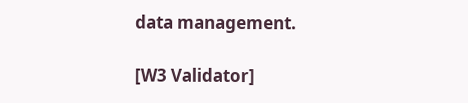data management.

[W3 Validator]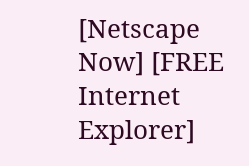[Netscape Now] [FREE Internet Explorer]